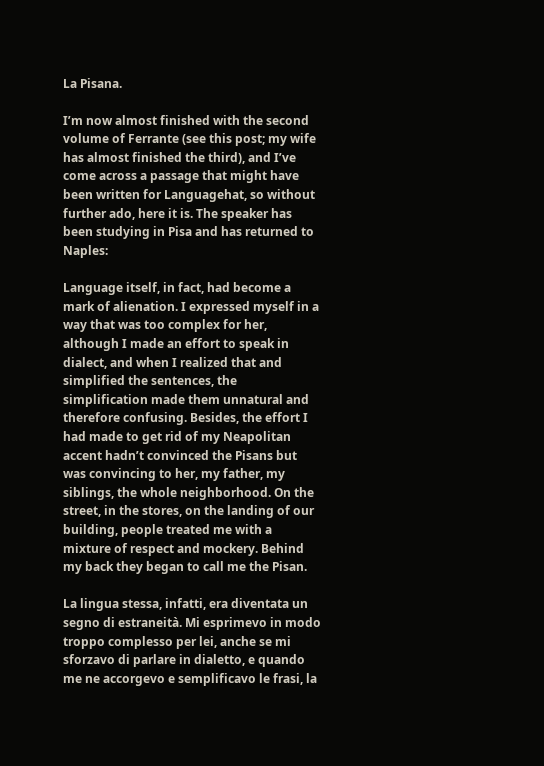La Pisana.

I’m now almost finished with the second volume of Ferrante (see this post; my wife has almost finished the third), and I’ve come across a passage that might have been written for Languagehat, so without further ado, here it is. The speaker has been studying in Pisa and has returned to Naples:

Language itself, in fact, had become a mark of alienation. I expressed myself in a way that was too complex for her, although I made an effort to speak in dialect, and when I realized that and simplified the sentences, the simplification made them unnatural and therefore confusing. Besides, the effort I had made to get rid of my Neapolitan accent hadn’t convinced the Pisans but was convincing to her, my father, my siblings, the whole neighborhood. On the street, in the stores, on the landing of our building, people treated me with a mixture of respect and mockery. Behind my back they began to call me the Pisan.

La lingua stessa, infatti, era diventata un segno di estraneità. Mi esprimevo in modo troppo complesso per lei, anche se mi sforzavo di parlare in dialetto, e quando me ne accorgevo e semplificavo le frasi, la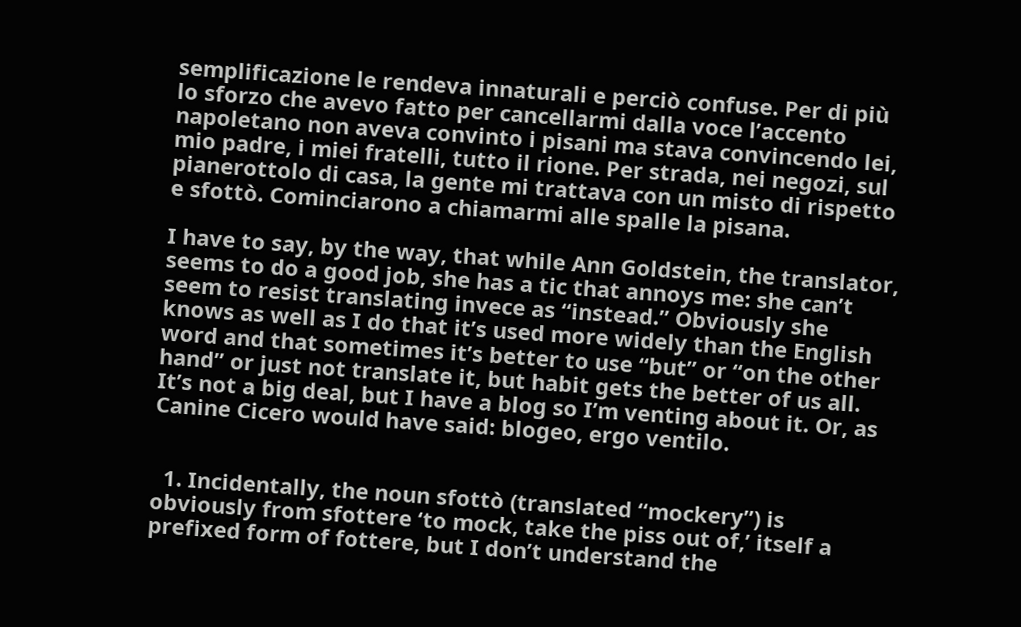semplificazione le rendeva innaturali e perciò confuse. Per di più lo sforzo che avevo fatto per cancellarmi dalla voce l’accento napoletano non aveva convinto i pisani ma stava convincendo lei, mio padre, i miei fratelli, tutto il rione. Per strada, nei negozi, sul pianerottolo di casa, la gente mi trattava con un misto di rispetto e sfottò. Cominciarono a chiamarmi alle spalle la pisana.

I have to say, by the way, that while Ann Goldstein, the translator, seems to do a good job, she has a tic that annoys me: she can’t seem to resist translating invece as “instead.” Obviously she knows as well as I do that it’s used more widely than the English word and that sometimes it’s better to use “but” or “on the other hand” or just not translate it, but habit gets the better of us all. It’s not a big deal, but I have a blog so I’m venting about it. Or, as Canine Cicero would have said: blogeo, ergo ventilo.


  1. Incidentally, the noun sfottò (translated “mockery”) is obviously from sfottere ‘to mock, take the piss out of,’ itself a prefixed form of fottere, but I don’t understand the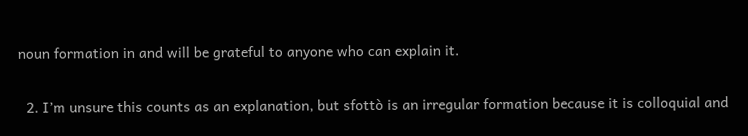noun formation in and will be grateful to anyone who can explain it.

  2. I’m unsure this counts as an explanation, but sfottò is an irregular formation because it is colloquial and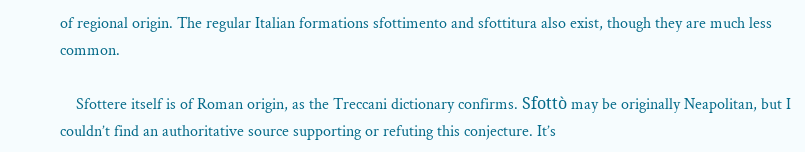of regional origin. The regular Italian formations sfottimento and sfottitura also exist, though they are much less common.

    Sfottere itself is of Roman origin, as the Treccani dictionary confirms. Sfottò may be originally Neapolitan, but I couldn’t find an authoritative source supporting or refuting this conjecture. It’s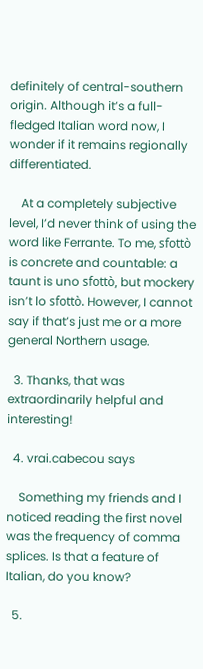definitely of central-southern origin. Although it’s a full-fledged Italian word now, I wonder if it remains regionally differentiated.

    At a completely subjective level, I’d never think of using the word like Ferrante. To me, sfottò is concrete and countable: a taunt is uno sfottò, but mockery isn’t lo sfottò. However, I cannot say if that’s just me or a more general Northern usage.

  3. Thanks, that was extraordinarily helpful and interesting!

  4. vrai.cabecou says

    Something my friends and I noticed reading the first novel was the frequency of comma splices. Is that a feature of Italian, do you know?

  5.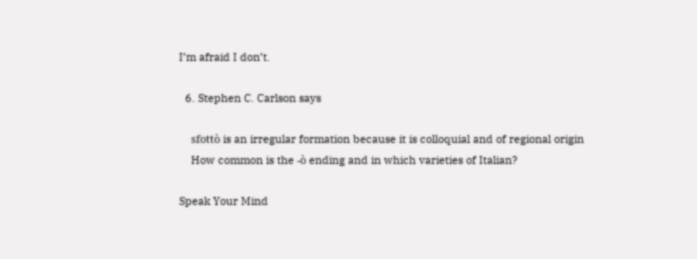I’m afraid I don’t.

  6. Stephen C. Carlson says

    sfottò is an irregular formation because it is colloquial and of regional origin
    How common is the -ò ending and in which varieties of Italian?

Speak Your Mind